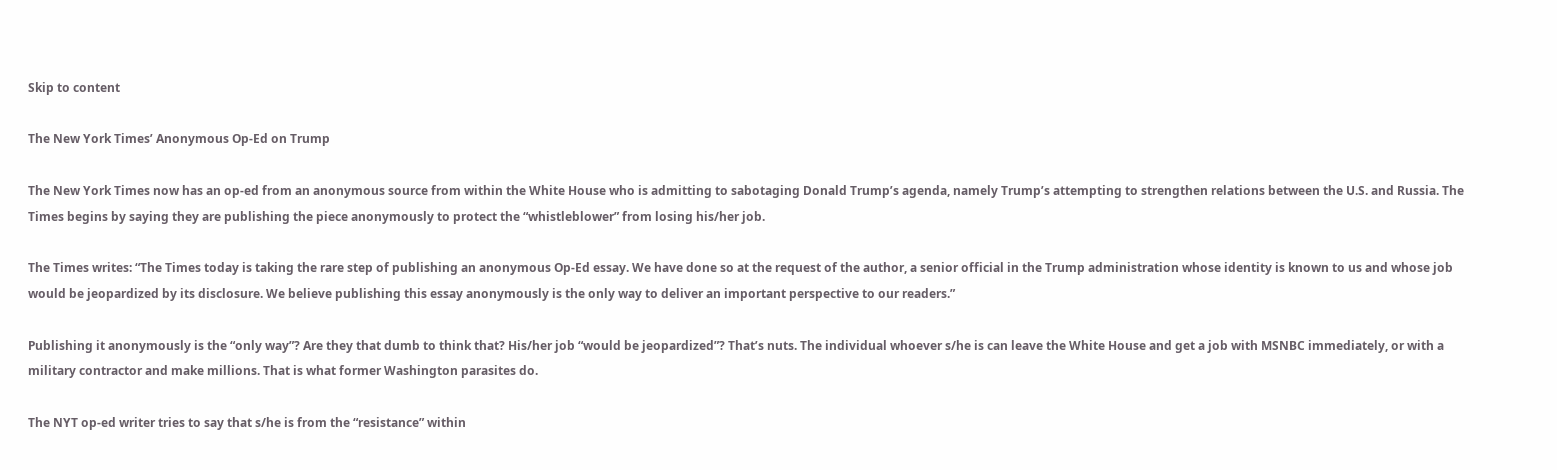Skip to content

The New York Times’ Anonymous Op-Ed on Trump

The New York Times now has an op-ed from an anonymous source from within the White House who is admitting to sabotaging Donald Trump’s agenda, namely Trump’s attempting to strengthen relations between the U.S. and Russia. The Times begins by saying they are publishing the piece anonymously to protect the “whistleblower” from losing his/her job.

The Times writes: “The Times today is taking the rare step of publishing an anonymous Op-Ed essay. We have done so at the request of the author, a senior official in the Trump administration whose identity is known to us and whose job would be jeopardized by its disclosure. We believe publishing this essay anonymously is the only way to deliver an important perspective to our readers.”

Publishing it anonymously is the “only way”? Are they that dumb to think that? His/her job “would be jeopardized”? That’s nuts. The individual whoever s/he is can leave the White House and get a job with MSNBC immediately, or with a military contractor and make millions. That is what former Washington parasites do.

The NYT op-ed writer tries to say that s/he is from the “resistance” within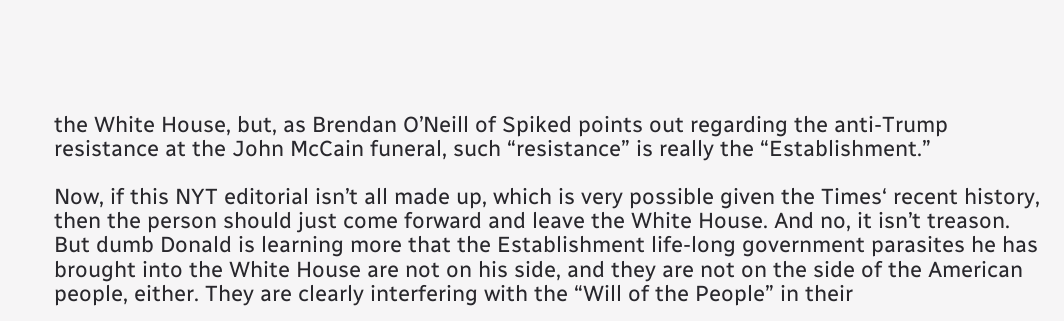the White House, but, as Brendan O’Neill of Spiked points out regarding the anti-Trump resistance at the John McCain funeral, such “resistance” is really the “Establishment.”

Now, if this NYT editorial isn’t all made up, which is very possible given the Times‘ recent history, then the person should just come forward and leave the White House. And no, it isn’t treason. But dumb Donald is learning more that the Establishment life-long government parasites he has brought into the White House are not on his side, and they are not on the side of the American people, either. They are clearly interfering with the “Will of the People” in their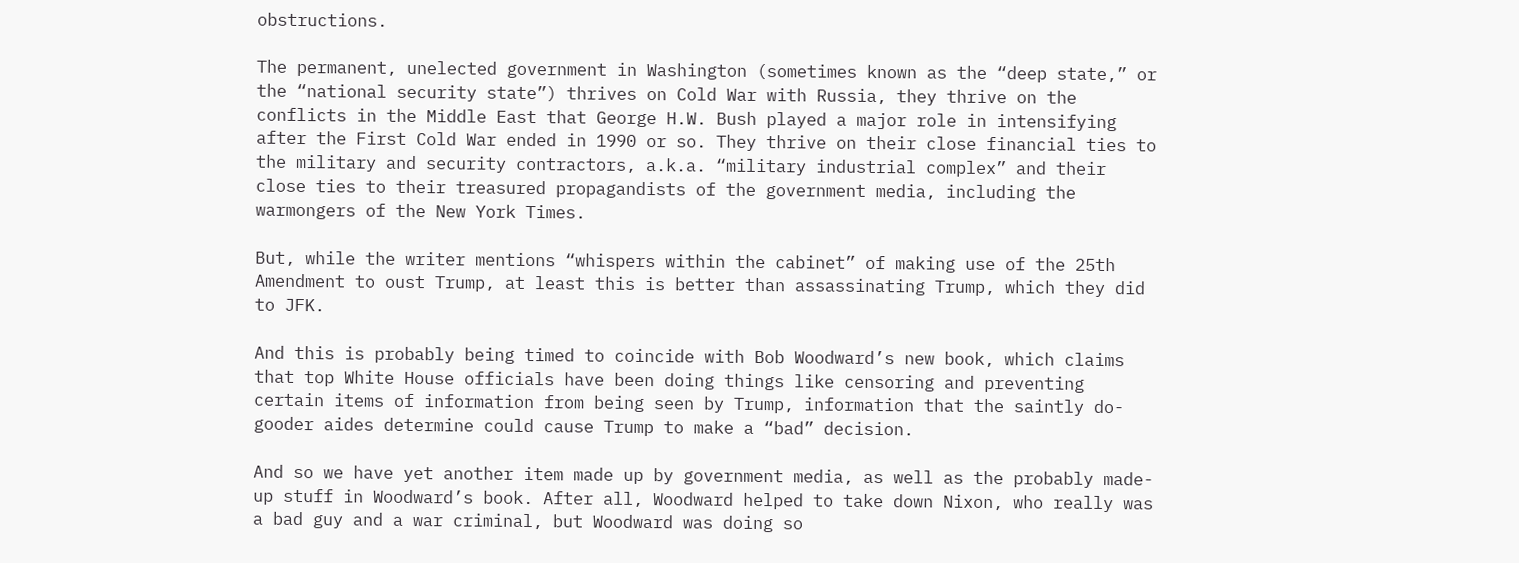obstructions.

The permanent, unelected government in Washington (sometimes known as the “deep state,” or the “national security state”) thrives on Cold War with Russia, they thrive on the conflicts in the Middle East that George H.W. Bush played a major role in intensifying after the First Cold War ended in 1990 or so. They thrive on their close financial ties to the military and security contractors, a.k.a. “military industrial complex” and their close ties to their treasured propagandists of the government media, including the warmongers of the New York Times.

But, while the writer mentions “whispers within the cabinet” of making use of the 25th Amendment to oust Trump, at least this is better than assassinating Trump, which they did to JFK.

And this is probably being timed to coincide with Bob Woodward’s new book, which claims that top White House officials have been doing things like censoring and preventing certain items of information from being seen by Trump, information that the saintly do-gooder aides determine could cause Trump to make a “bad” decision.

And so we have yet another item made up by government media, as well as the probably made-up stuff in Woodward’s book. After all, Woodward helped to take down Nixon, who really was a bad guy and a war criminal, but Woodward was doing so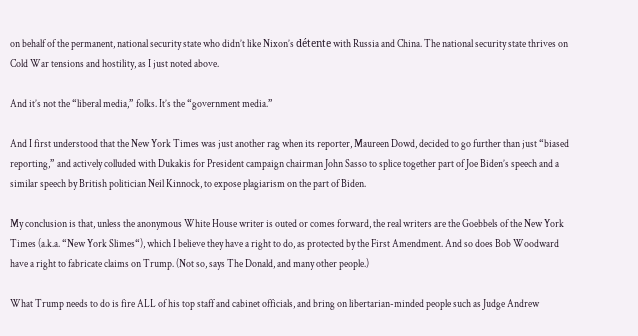on behalf of the permanent, national security state who didn’t like Nixon’s détente with Russia and China. The national security state thrives on Cold War tensions and hostility, as I just noted above.

And it’s not the “liberal media,” folks. It’s the “government media.”

And I first understood that the New York Times was just another rag when its reporter, Maureen Dowd, decided to go further than just “biased reporting,” and actively colluded with Dukakis for President campaign chairman John Sasso to splice together part of Joe Biden’s speech and a similar speech by British politician Neil Kinnock, to expose plagiarism on the part of Biden.

My conclusion is that, unless the anonymous White House writer is outed or comes forward, the real writers are the Goebbels of the New York Times (a.k.a. “New York Slimes“), which I believe they have a right to do, as protected by the First Amendment. And so does Bob Woodward have a right to fabricate claims on Trump. (Not so, says The Donald, and many other people.)

What Trump needs to do is fire ALL of his top staff and cabinet officials, and bring on libertarian-minded people such as Judge Andrew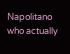Napolitano who actually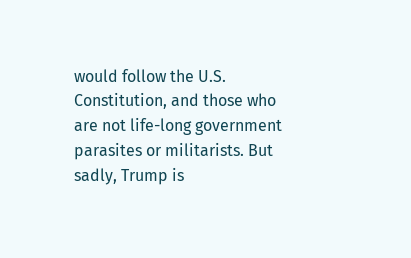would follow the U.S. Constitution, and those who are not life-long government parasites or militarists. But sadly, Trump is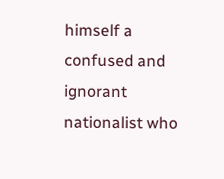himself a confused and ignorant nationalist who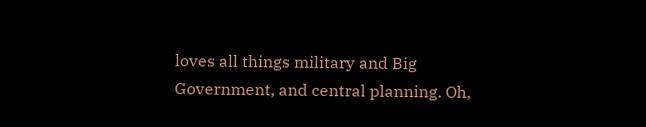loves all things military and Big Government, and central planning. Oh,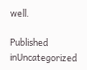well.

Published inUncategorized